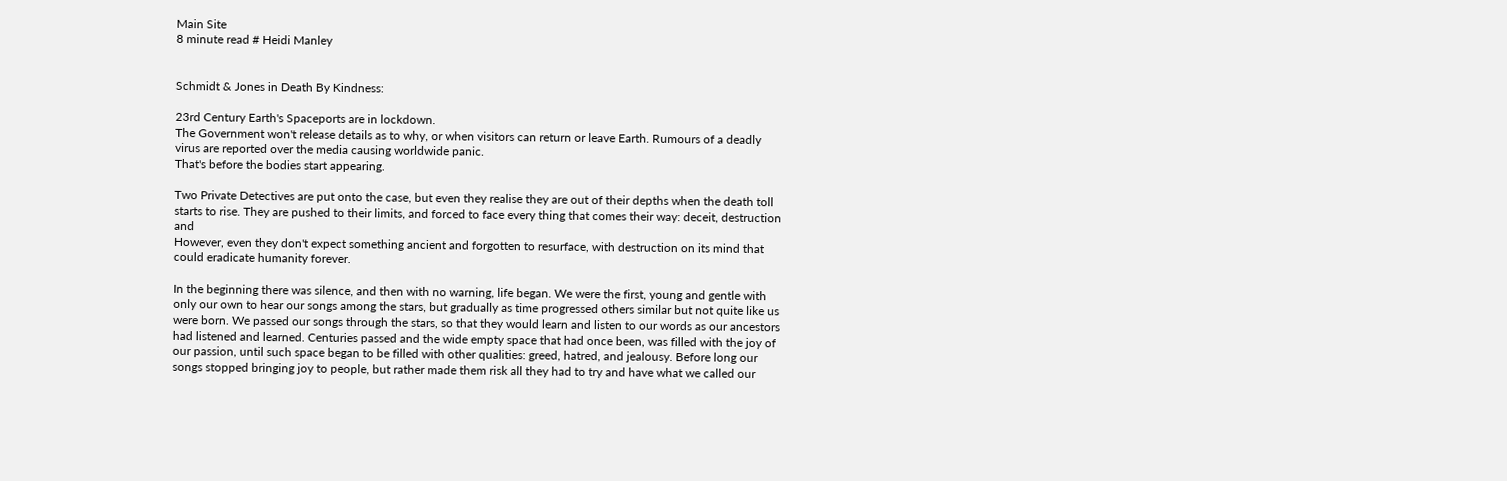Main Site
8 minute read # Heidi Manley


Schmidt & Jones in Death By Kindness:

23rd Century Earth's Spaceports are in lockdown.
The Government won't release details as to why, or when visitors can return or leave Earth. Rumours of a deadly virus are reported over the media causing worldwide panic.
That's before the bodies start appearing.

Two Private Detectives are put onto the case, but even they realise they are out of their depths when the death toll starts to rise. They are pushed to their limits, and forced to face every thing that comes their way: deceit, destruction and
However, even they don't expect something ancient and forgotten to resurface, with destruction on its mind that could eradicate humanity forever.

In the beginning there was silence, and then with no warning, life began. We were the first, young and gentle with only our own to hear our songs among the stars, but gradually as time progressed others similar but not quite like us were born. We passed our songs through the stars, so that they would learn and listen to our words as our ancestors had listened and learned. Centuries passed and the wide empty space that had once been, was filled with the joy of our passion, until such space began to be filled with other qualities: greed, hatred, and jealousy. Before long our songs stopped bringing joy to people, but rather made them risk all they had to try and have what we called our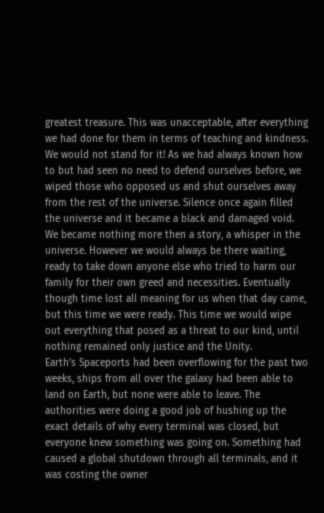greatest treasure. This was unacceptable, after everything we had done for them in terms of teaching and kindness. We would not stand for it! As we had always known how to but had seen no need to defend ourselves before, we wiped those who opposed us and shut ourselves away from the rest of the universe. Silence once again filled the universe and it became a black and damaged void. We became nothing more then a story, a whisper in the universe. However we would always be there waiting, ready to take down anyone else who tried to harm our family for their own greed and necessities. Eventually though time lost all meaning for us when that day came, but this time we were ready. This time we would wipe out everything that posed as a threat to our kind, until nothing remained only justice and the Unity.
Earth’s Spaceports had been overflowing for the past two weeks, ships from all over the galaxy had been able to land on Earth, but none were able to leave. The authorities were doing a good job of hushing up the exact details of why every terminal was closed, but everyone knew something was going on. Something had caused a global shutdown through all terminals, and it was costing the owner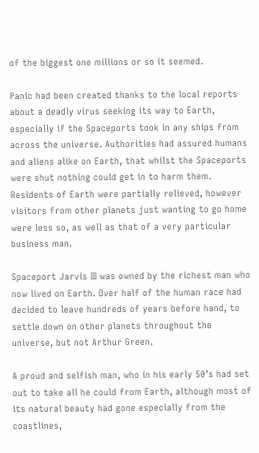of the biggest one millions or so it seemed.

Panic had been created thanks to the local reports about a deadly virus seeking its way to Earth, especially if the Spaceports took in any ships from across the universe. Authorities had assured humans and aliens alike on Earth, that whilst the Spaceports were shut nothing could get in to harm them. Residents of Earth were partially relieved, however visitors from other planets just wanting to go home were less so, as well as that of a very particular business man.

Spaceport Jarvis III was owned by the richest man who now lived on Earth. Over half of the human race had decided to leave hundreds of years before hand, to settle down on other planets throughout the universe, but not Arthur Green.

A proud and selfish man, who in his early 50’s had set out to take all he could from Earth, although most of its natural beauty had gone especially from the coastlines,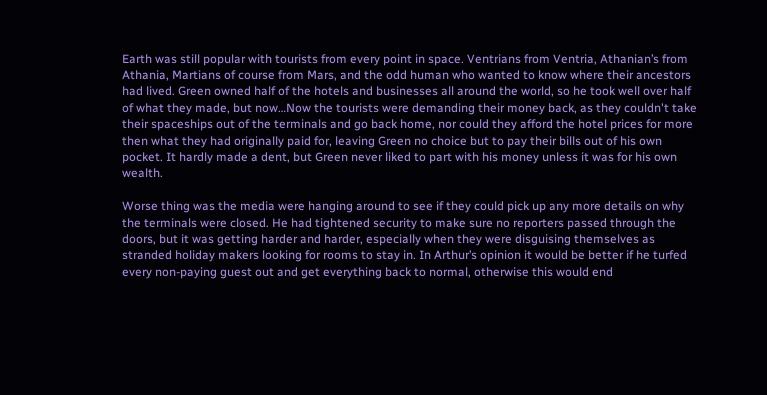Earth was still popular with tourists from every point in space. Ventrians from Ventria, Athanian’s from Athania, Martians of course from Mars, and the odd human who wanted to know where their ancestors had lived. Green owned half of the hotels and businesses all around the world, so he took well over half of what they made, but now…Now the tourists were demanding their money back, as they couldn't take their spaceships out of the terminals and go back home, nor could they afford the hotel prices for more then what they had originally paid for, leaving Green no choice but to pay their bills out of his own pocket. It hardly made a dent, but Green never liked to part with his money unless it was for his own wealth.

Worse thing was the media were hanging around to see if they could pick up any more details on why the terminals were closed. He had tightened security to make sure no reporters passed through the doors, but it was getting harder and harder, especially when they were disguising themselves as stranded holiday makers looking for rooms to stay in. In Arthur’s opinion it would be better if he turfed every non-paying guest out and get everything back to normal, otherwise this would end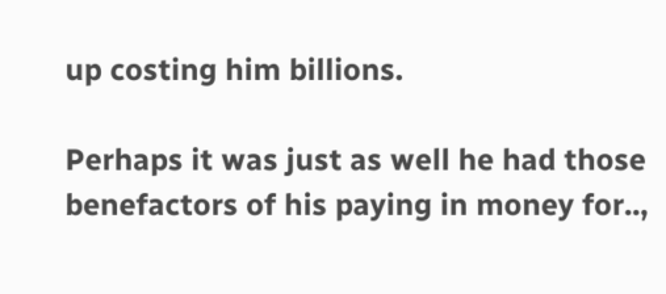up costing him billions.

Perhaps it was just as well he had those benefactors of his paying in money for..,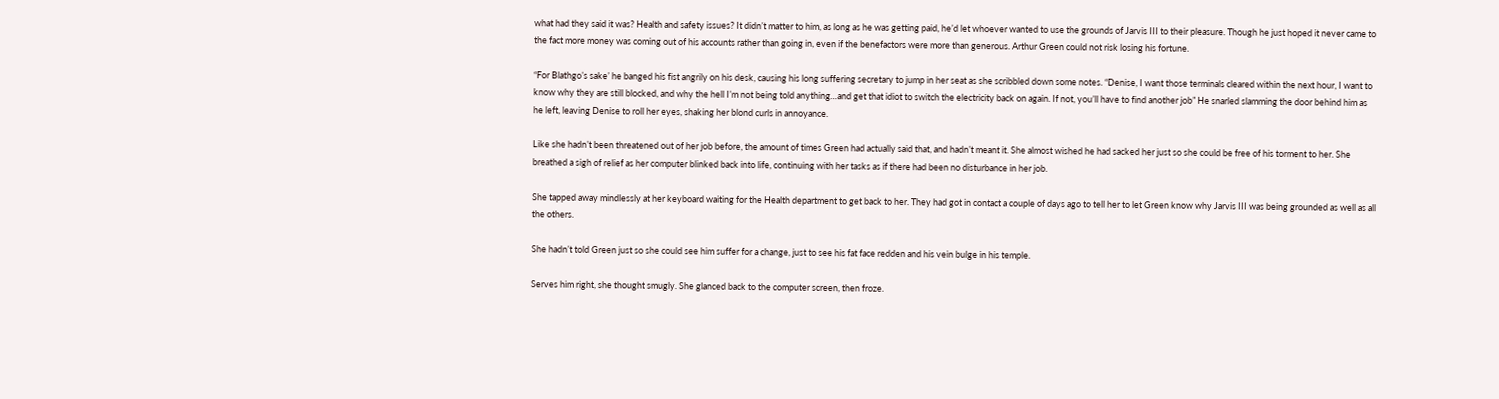what had they said it was? Health and safety issues? It didn’t matter to him, as long as he was getting paid, he’d let whoever wanted to use the grounds of Jarvis III to their pleasure. Though he just hoped it never came to the fact more money was coming out of his accounts rather than going in, even if the benefactors were more than generous. Arthur Green could not risk losing his fortune.

“For Blathgo’s sake’ he banged his fist angrily on his desk, causing his long suffering secretary to jump in her seat as she scribbled down some notes. “Denise, I want those terminals cleared within the next hour, I want to know why they are still blocked, and why the hell I’m not being told anything…and get that idiot to switch the electricity back on again. If not, you’ll have to find another job” He snarled slamming the door behind him as he left, leaving Denise to roll her eyes, shaking her blond curls in annoyance.

Like she hadn’t been threatened out of her job before, the amount of times Green had actually said that, and hadn’t meant it. She almost wished he had sacked her just so she could be free of his torment to her. She breathed a sigh of relief as her computer blinked back into life, continuing with her tasks as if there had been no disturbance in her job.

She tapped away mindlessly at her keyboard waiting for the Health department to get back to her. They had got in contact a couple of days ago to tell her to let Green know why Jarvis III was being grounded as well as all the others.

She hadn’t told Green just so she could see him suffer for a change, just to see his fat face redden and his vein bulge in his temple.

Serves him right, she thought smugly. She glanced back to the computer screen, then froze.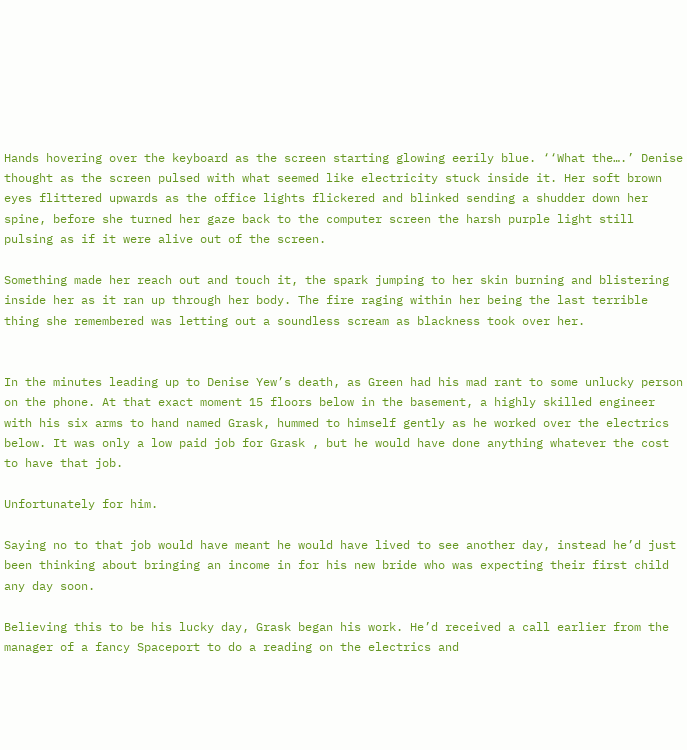Hands hovering over the keyboard as the screen starting glowing eerily blue. ‘‘What the….’ Denise thought as the screen pulsed with what seemed like electricity stuck inside it. Her soft brown eyes flittered upwards as the office lights flickered and blinked sending a shudder down her spine, before she turned her gaze back to the computer screen the harsh purple light still pulsing as if it were alive out of the screen.

Something made her reach out and touch it, the spark jumping to her skin burning and blistering inside her as it ran up through her body. The fire raging within her being the last terrible thing she remembered was letting out a soundless scream as blackness took over her.


In the minutes leading up to Denise Yew’s death, as Green had his mad rant to some unlucky person on the phone. At that exact moment 15 floors below in the basement, a highly skilled engineer with his six arms to hand named Grask, hummed to himself gently as he worked over the electrics below. It was only a low paid job for Grask , but he would have done anything whatever the cost to have that job.

Unfortunately for him.

Saying no to that job would have meant he would have lived to see another day, instead he’d just been thinking about bringing an income in for his new bride who was expecting their first child any day soon.

Believing this to be his lucky day, Grask began his work. He’d received a call earlier from the manager of a fancy Spaceport to do a reading on the electrics and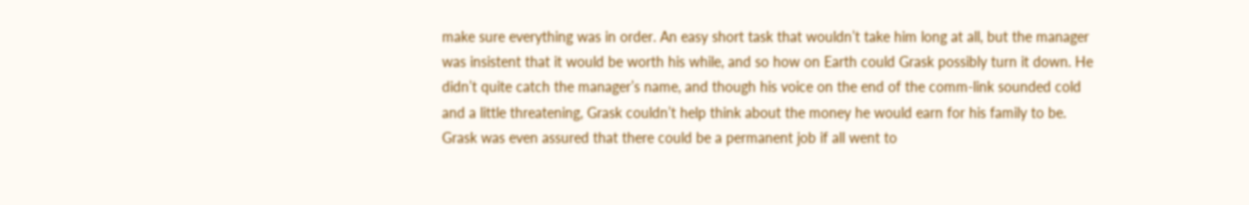make sure everything was in order. An easy short task that wouldn’t take him long at all, but the manager was insistent that it would be worth his while, and so how on Earth could Grask possibly turn it down. He didn’t quite catch the manager’s name, and though his voice on the end of the comm-link sounded cold and a little threatening, Grask couldn’t help think about the money he would earn for his family to be. Grask was even assured that there could be a permanent job if all went to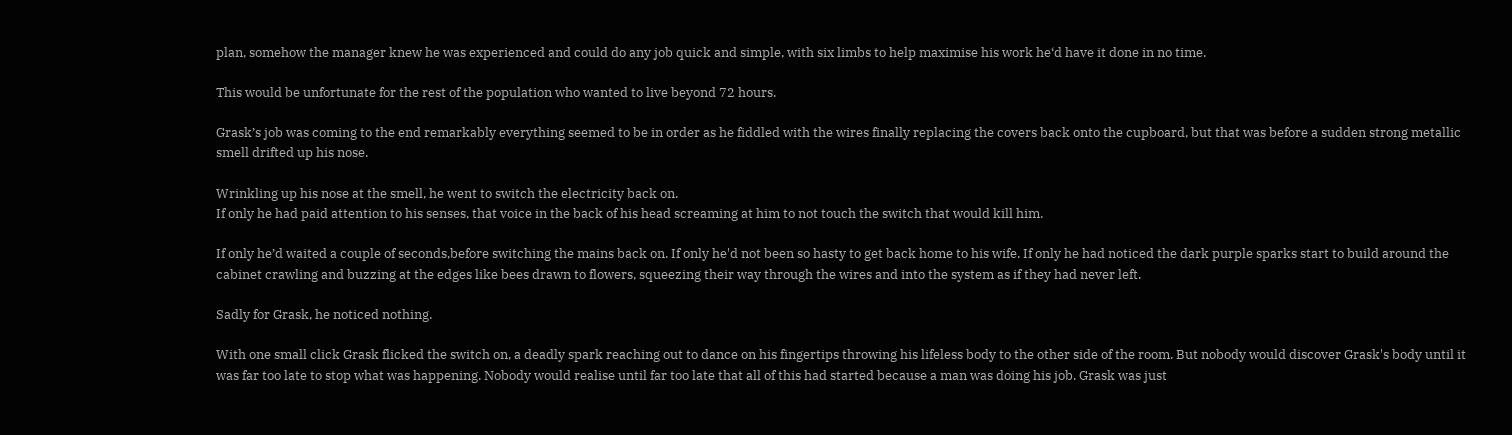plan, somehow the manager knew he was experienced and could do any job quick and simple, with six limbs to help maximise his work he‘d have it done in no time.

This would be unfortunate for the rest of the population who wanted to live beyond 72 hours.

Grask’s job was coming to the end remarkably everything seemed to be in order as he fiddled with the wires finally replacing the covers back onto the cupboard, but that was before a sudden strong metallic smell drifted up his nose.

Wrinkling up his nose at the smell, he went to switch the electricity back on.
If only he had paid attention to his senses, that voice in the back of his head screaming at him to not touch the switch that would kill him.

If only he’d waited a couple of seconds,before switching the mains back on. If only he'd not been so hasty to get back home to his wife. If only he had noticed the dark purple sparks start to build around the cabinet crawling and buzzing at the edges like bees drawn to flowers, squeezing their way through the wires and into the system as if they had never left.

Sadly for Grask, he noticed nothing.

With one small click Grask flicked the switch on, a deadly spark reaching out to dance on his fingertips throwing his lifeless body to the other side of the room. But nobody would discover Grask's body until it was far too late to stop what was happening. Nobody would realise until far too late that all of this had started because a man was doing his job. Grask was just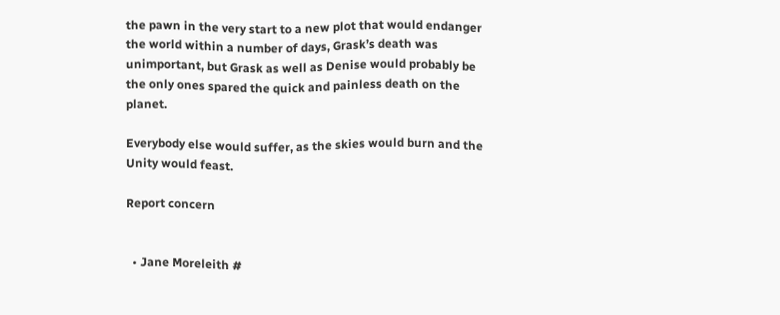the pawn in the very start to a new plot that would endanger the world within a number of days, Grask’s death was unimportant, but Grask as well as Denise would probably be the only ones spared the quick and painless death on the planet.

Everybody else would suffer, as the skies would burn and the Unity would feast.

Report concern


  • Jane Moreleith #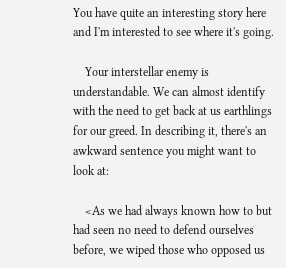You have quite an interesting story here and I'm interested to see where it's going.

    Your interstellar enemy is understandable. We can almost identify with the need to get back at us earthlings for our greed. In describing it, there's an awkward sentence you might want to look at:

    <As we had always known how to but had seen no need to defend ourselves before, we wiped those who opposed us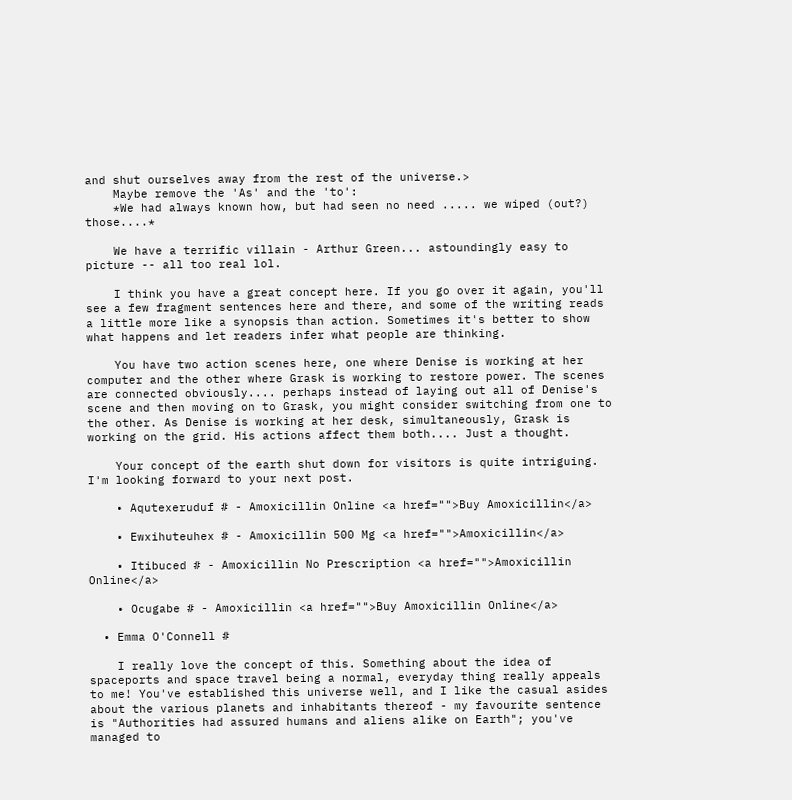and shut ourselves away from the rest of the universe.>
    Maybe remove the 'As' and the 'to':
    *We had always known how, but had seen no need ..... we wiped (out?) those....*

    We have a terrific villain - Arthur Green... astoundingly easy to picture -- all too real lol.

    I think you have a great concept here. If you go over it again, you'll see a few fragment sentences here and there, and some of the writing reads a little more like a synopsis than action. Sometimes it's better to show what happens and let readers infer what people are thinking.

    You have two action scenes here, one where Denise is working at her computer and the other where Grask is working to restore power. The scenes are connected obviously.... perhaps instead of laying out all of Denise's scene and then moving on to Grask, you might consider switching from one to the other. As Denise is working at her desk, simultaneously, Grask is working on the grid. His actions affect them both.... Just a thought.

    Your concept of the earth shut down for visitors is quite intriguing. I'm looking forward to your next post.

    • Aqutexeruduf # - Amoxicillin Online <a href="">Buy Amoxicillin</a>

    • Ewxihuteuhex # - Amoxicillin 500 Mg <a href="">Amoxicillin</a>

    • Itibuced # - Amoxicillin No Prescription <a href="">Amoxicillin Online</a>

    • Ocugabe # - Amoxicillin <a href="">Buy Amoxicillin Online</a>

  • Emma O'Connell #

    I really love the concept of this. Something about the idea of spaceports and space travel being a normal, everyday thing really appeals to me! You've established this universe well, and I like the casual asides about the various planets and inhabitants thereof - my favourite sentence is "Authorities had assured humans and aliens alike on Earth"; you've managed to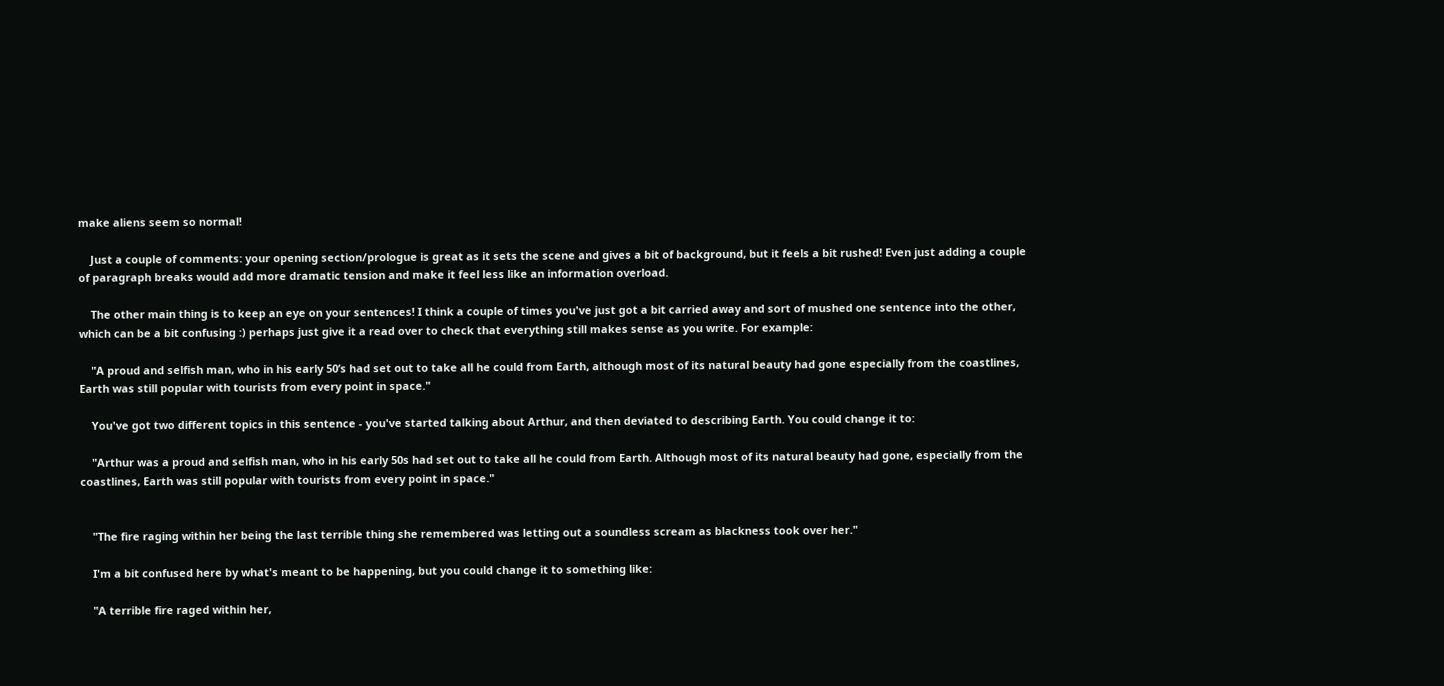make aliens seem so normal!

    Just a couple of comments: your opening section/prologue is great as it sets the scene and gives a bit of background, but it feels a bit rushed! Even just adding a couple of paragraph breaks would add more dramatic tension and make it feel less like an information overload.

    The other main thing is to keep an eye on your sentences! I think a couple of times you've just got a bit carried away and sort of mushed one sentence into the other, which can be a bit confusing :) perhaps just give it a read over to check that everything still makes sense as you write. For example:

    "A proud and selfish man, who in his early 50’s had set out to take all he could from Earth, although most of its natural beauty had gone especially from the coastlines, Earth was still popular with tourists from every point in space."

    You've got two different topics in this sentence - you've started talking about Arthur, and then deviated to describing Earth. You could change it to:

    "Arthur was a proud and selfish man, who in his early 50s had set out to take all he could from Earth. Although most of its natural beauty had gone, especially from the coastlines, Earth was still popular with tourists from every point in space."


    "The fire raging within her being the last terrible thing she remembered was letting out a soundless scream as blackness took over her."

    I'm a bit confused here by what's meant to be happening, but you could change it to something like:

    "A terrible fire raged within her,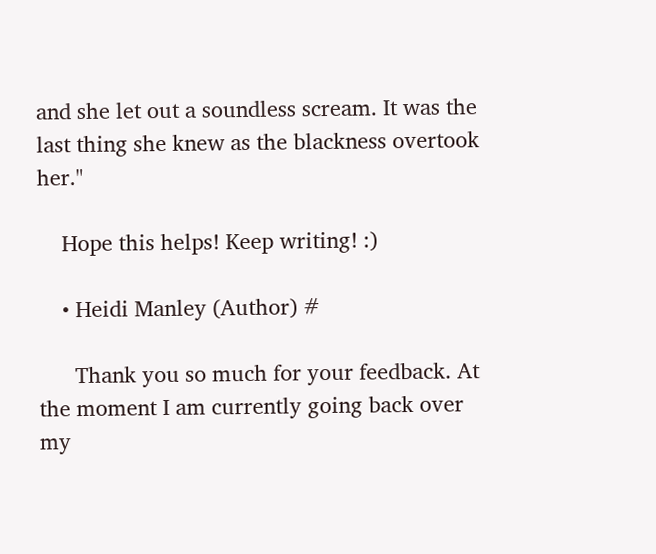and she let out a soundless scream. It was the last thing she knew as the blackness overtook her."

    Hope this helps! Keep writing! :)

    • Heidi Manley (Author) #

      Thank you so much for your feedback. At the moment I am currently going back over my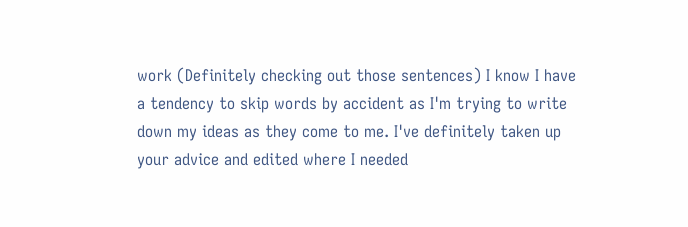work (Definitely checking out those sentences) I know I have a tendency to skip words by accident as I'm trying to write down my ideas as they come to me. I've definitely taken up your advice and edited where I needed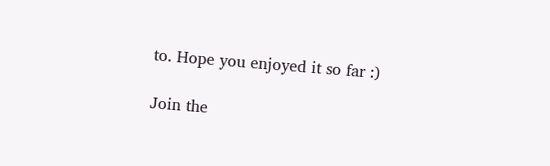to. Hope you enjoyed it so far :)

Join the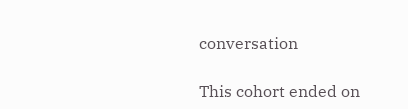conversation

This cohort ended on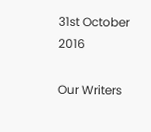31st October 2016

Our Writers